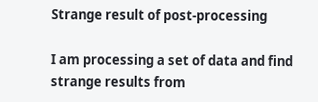Strange result of post-processing

I am processing a set of data and find strange results from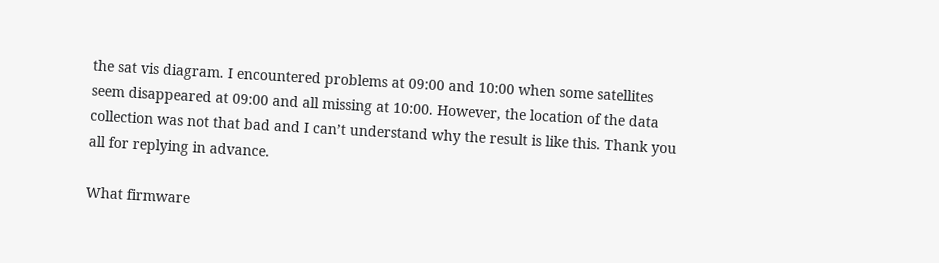the sat vis diagram. I encountered problems at 09:00 and 10:00 when some satellites seem disappeared at 09:00 and all missing at 10:00. However, the location of the data collection was not that bad and I can’t understand why the result is like this. Thank you all for replying in advance.

What firmware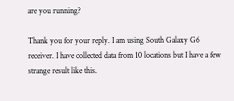are you running?

Thank you for your reply. I am using South Galaxy G6 receiver. I have collected data from 10 locations but I have a few strange result like this.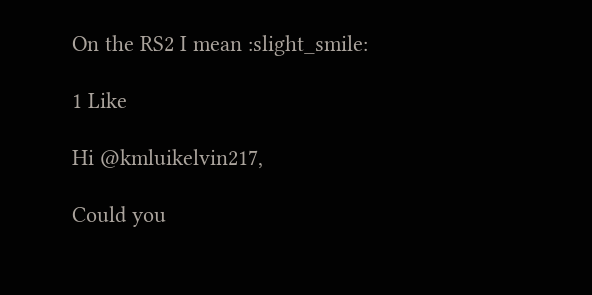On the RS2 I mean :slight_smile:

1 Like

Hi @kmluikelvin217,

Could you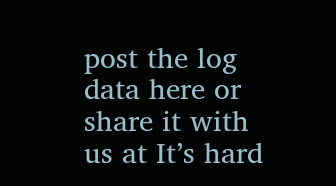post the log data here or share it with us at It’s hard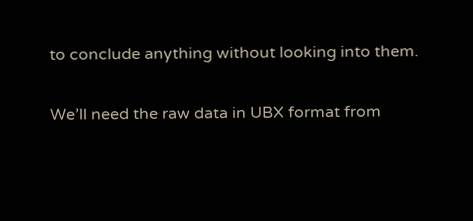to conclude anything without looking into them.

We’ll need the raw data in UBX format from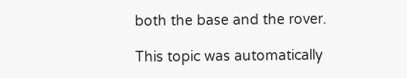both the base and the rover.

This topic was automatically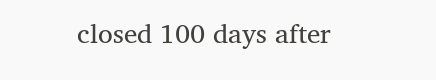closed 100 days after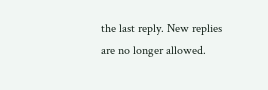the last reply. New replies are no longer allowed.